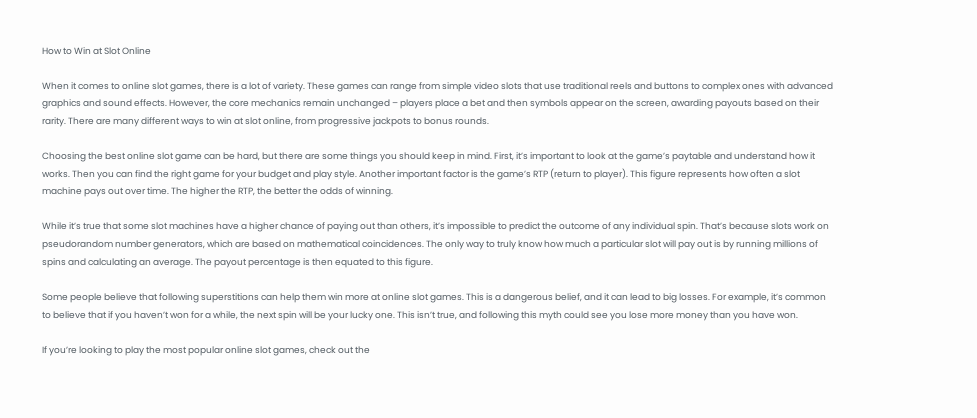How to Win at Slot Online

When it comes to online slot games, there is a lot of variety. These games can range from simple video slots that use traditional reels and buttons to complex ones with advanced graphics and sound effects. However, the core mechanics remain unchanged – players place a bet and then symbols appear on the screen, awarding payouts based on their rarity. There are many different ways to win at slot online, from progressive jackpots to bonus rounds.

Choosing the best online slot game can be hard, but there are some things you should keep in mind. First, it’s important to look at the game’s paytable and understand how it works. Then you can find the right game for your budget and play style. Another important factor is the game’s RTP (return to player). This figure represents how often a slot machine pays out over time. The higher the RTP, the better the odds of winning.

While it’s true that some slot machines have a higher chance of paying out than others, it’s impossible to predict the outcome of any individual spin. That’s because slots work on pseudorandom number generators, which are based on mathematical coincidences. The only way to truly know how much a particular slot will pay out is by running millions of spins and calculating an average. The payout percentage is then equated to this figure.

Some people believe that following superstitions can help them win more at online slot games. This is a dangerous belief, and it can lead to big losses. For example, it’s common to believe that if you haven’t won for a while, the next spin will be your lucky one. This isn’t true, and following this myth could see you lose more money than you have won.

If you’re looking to play the most popular online slot games, check out the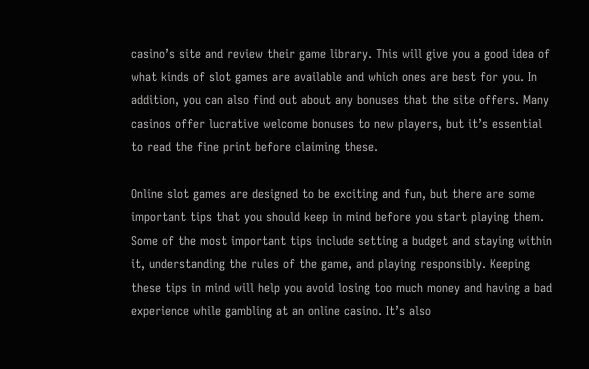casino’s site and review their game library. This will give you a good idea of what kinds of slot games are available and which ones are best for you. In addition, you can also find out about any bonuses that the site offers. Many casinos offer lucrative welcome bonuses to new players, but it’s essential to read the fine print before claiming these.

Online slot games are designed to be exciting and fun, but there are some important tips that you should keep in mind before you start playing them. Some of the most important tips include setting a budget and staying within it, understanding the rules of the game, and playing responsibly. Keeping these tips in mind will help you avoid losing too much money and having a bad experience while gambling at an online casino. It’s also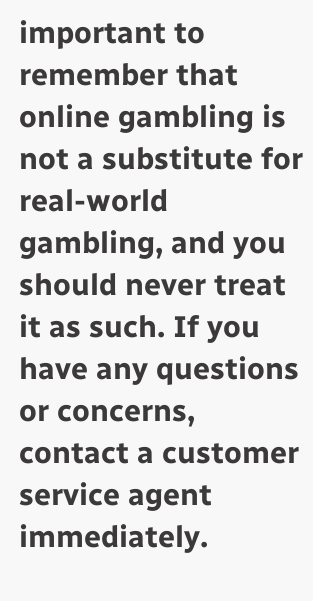important to remember that online gambling is not a substitute for real-world gambling, and you should never treat it as such. If you have any questions or concerns, contact a customer service agent immediately.